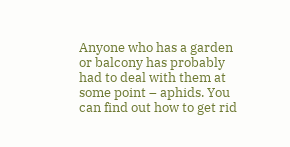Anyone who has a garden or balcony has probably had to deal with them at some point – aphids. You can find out how to get rid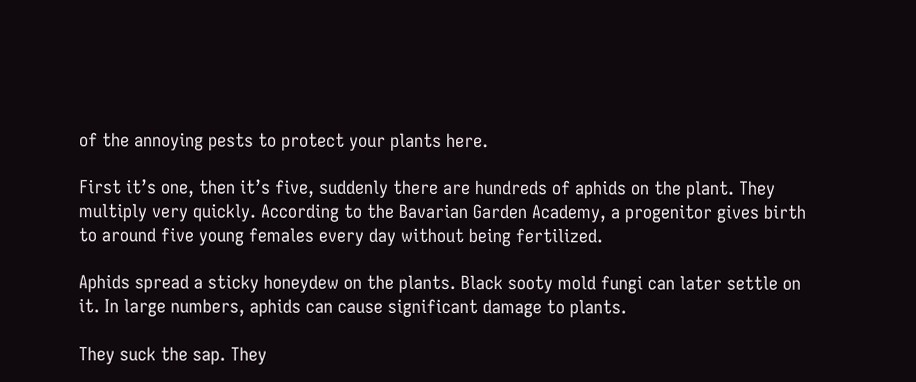of the annoying pests to protect your plants here.

First it’s one, then it’s five, suddenly there are hundreds of aphids on the plant. They multiply very quickly. According to the Bavarian Garden Academy, a progenitor gives birth to around five young females every day without being fertilized.

Aphids spread a sticky honeydew on the plants. Black sooty mold fungi can later settle on it. In large numbers, aphids can cause significant damage to plants.

They suck the sap. They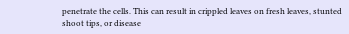penetrate the cells. This can result in crippled leaves on fresh leaves, stunted shoot tips, or disease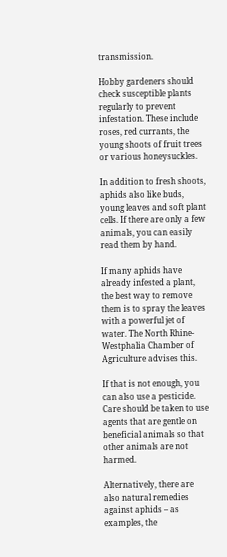transmission.

Hobby gardeners should check susceptible plants regularly to prevent infestation. These include roses, red currants, the young shoots of fruit trees or various honeysuckles.

In addition to fresh shoots, aphids also like buds, young leaves and soft plant cells. If there are only a few animals, you can easily read them by hand.

If many aphids have already infested a plant, the best way to remove them is to spray the leaves with a powerful jet of water. The North Rhine-Westphalia Chamber of Agriculture advises this.

If that is not enough, you can also use a pesticide. Care should be taken to use agents that are gentle on beneficial animals so that other animals are not harmed.

Alternatively, there are also natural remedies against aphids – as examples, the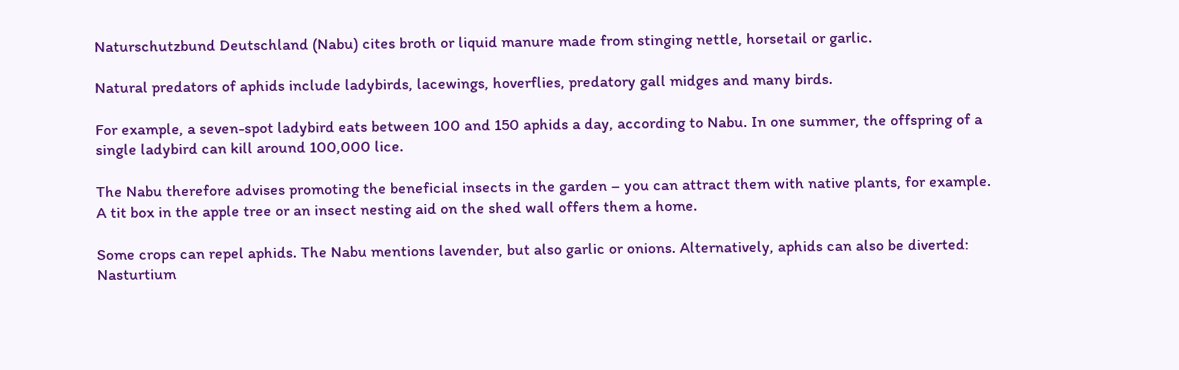Naturschutzbund Deutschland (Nabu) cites broth or liquid manure made from stinging nettle, horsetail or garlic.

Natural predators of aphids include ladybirds, lacewings, hoverflies, predatory gall midges and many birds.

For example, a seven-spot ladybird eats between 100 and 150 aphids a day, according to Nabu. In one summer, the offspring of a single ladybird can kill around 100,000 lice.

The Nabu therefore advises promoting the beneficial insects in the garden – you can attract them with native plants, for example. A tit box in the apple tree or an insect nesting aid on the shed wall offers them a home.

Some crops can repel aphids. The Nabu mentions lavender, but also garlic or onions. Alternatively, aphids can also be diverted: Nasturtium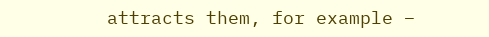attracts them, for example –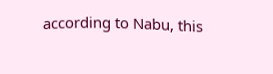according to Nabu, this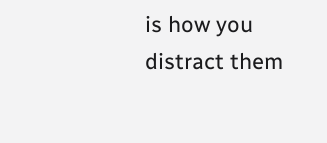is how you distract them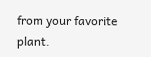from your favorite plant.